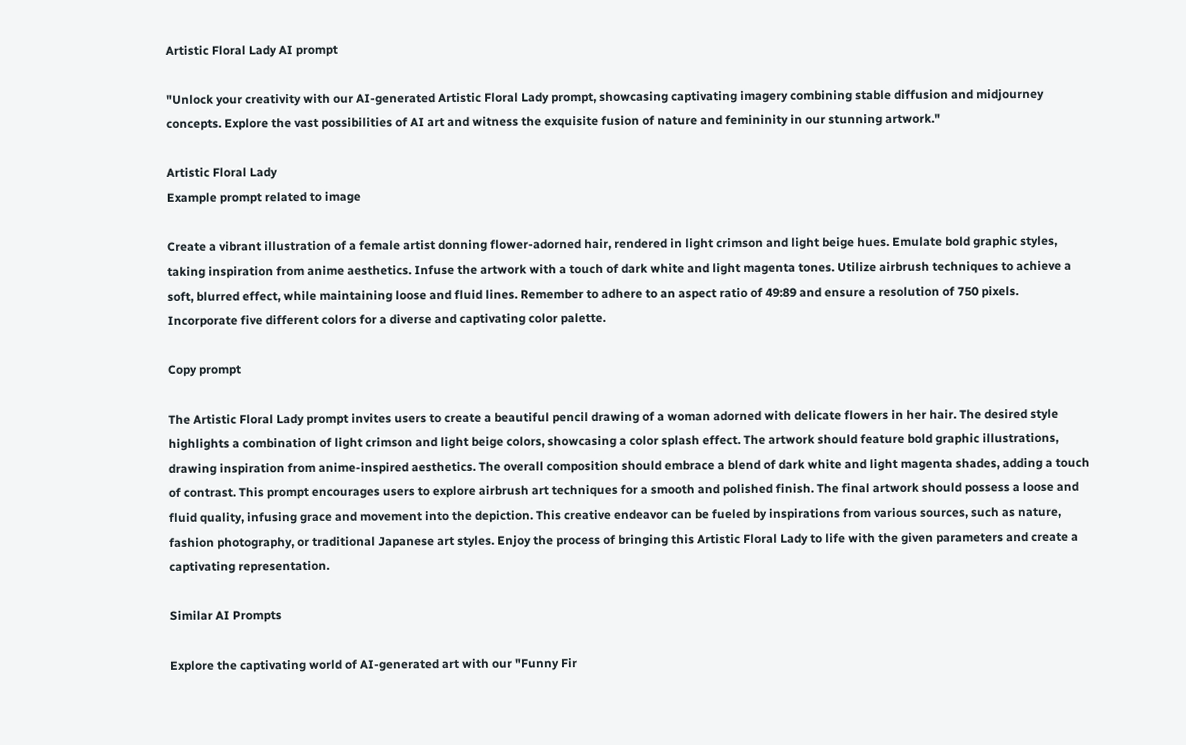Artistic Floral Lady AI prompt

"Unlock your creativity with our AI-generated Artistic Floral Lady prompt, showcasing captivating imagery combining stable diffusion and midjourney concepts. Explore the vast possibilities of AI art and witness the exquisite fusion of nature and femininity in our stunning artwork."

Artistic Floral Lady
Example prompt related to image

Create a vibrant illustration of a female artist donning flower-adorned hair, rendered in light crimson and light beige hues. Emulate bold graphic styles, taking inspiration from anime aesthetics. Infuse the artwork with a touch of dark white and light magenta tones. Utilize airbrush techniques to achieve a soft, blurred effect, while maintaining loose and fluid lines. Remember to adhere to an aspect ratio of 49:89 and ensure a resolution of 750 pixels. Incorporate five different colors for a diverse and captivating color palette.

Copy prompt

The Artistic Floral Lady prompt invites users to create a beautiful pencil drawing of a woman adorned with delicate flowers in her hair. The desired style highlights a combination of light crimson and light beige colors, showcasing a color splash effect. The artwork should feature bold graphic illustrations, drawing inspiration from anime-inspired aesthetics. The overall composition should embrace a blend of dark white and light magenta shades, adding a touch of contrast. This prompt encourages users to explore airbrush art techniques for a smooth and polished finish. The final artwork should possess a loose and fluid quality, infusing grace and movement into the depiction. This creative endeavor can be fueled by inspirations from various sources, such as nature, fashion photography, or traditional Japanese art styles. Enjoy the process of bringing this Artistic Floral Lady to life with the given parameters and create a captivating representation.

Similar AI Prompts

Explore the captivating world of AI-generated art with our "Funny Fir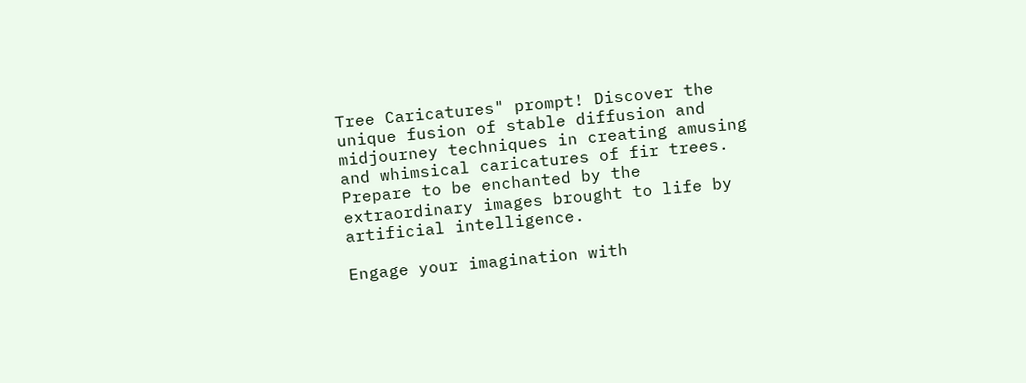Tree Caricatures" prompt! Discover the unique fusion of stable diffusion and midjourney techniques in creating amusing and whimsical caricatures of fir trees. Prepare to be enchanted by the extraordinary images brought to life by artificial intelligence.

Engage your imagination with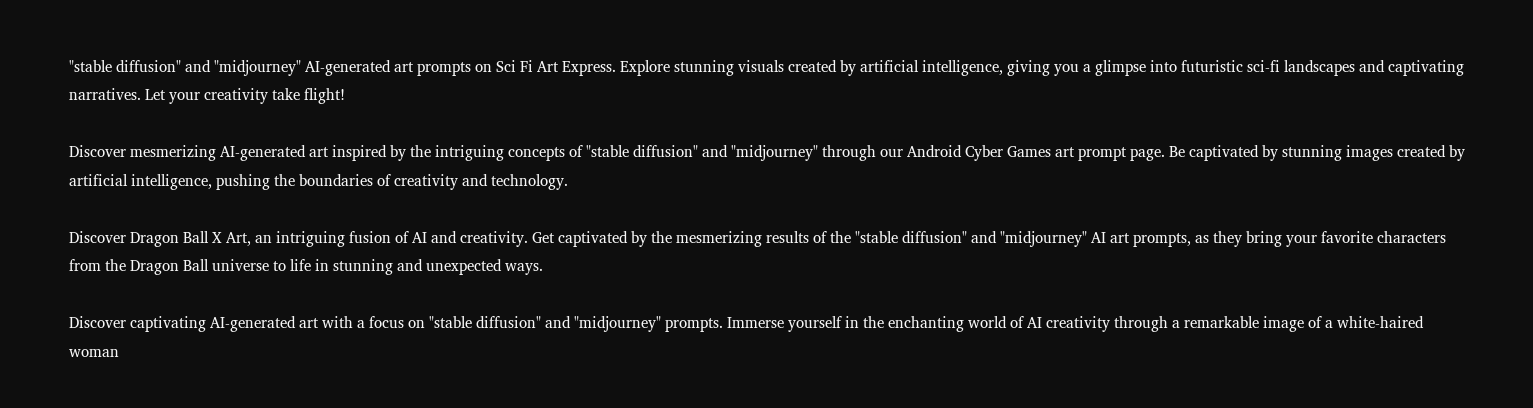"stable diffusion" and "midjourney" AI-generated art prompts on Sci Fi Art Express. Explore stunning visuals created by artificial intelligence, giving you a glimpse into futuristic sci-fi landscapes and captivating narratives. Let your creativity take flight!

Discover mesmerizing AI-generated art inspired by the intriguing concepts of "stable diffusion" and "midjourney" through our Android Cyber Games art prompt page. Be captivated by stunning images created by artificial intelligence, pushing the boundaries of creativity and technology.

Discover Dragon Ball X Art, an intriguing fusion of AI and creativity. Get captivated by the mesmerizing results of the "stable diffusion" and "midjourney" AI art prompts, as they bring your favorite characters from the Dragon Ball universe to life in stunning and unexpected ways.

Discover captivating AI-generated art with a focus on "stable diffusion" and "midjourney" prompts. Immerse yourself in the enchanting world of AI creativity through a remarkable image of a white-haired woman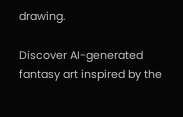drawing.

Discover AI-generated fantasy art inspired by the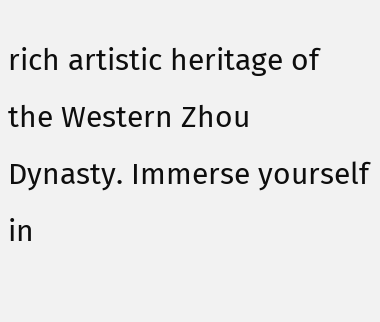rich artistic heritage of the Western Zhou Dynasty. Immerse yourself in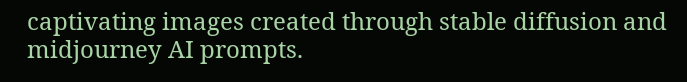captivating images created through stable diffusion and midjourney AI prompts.